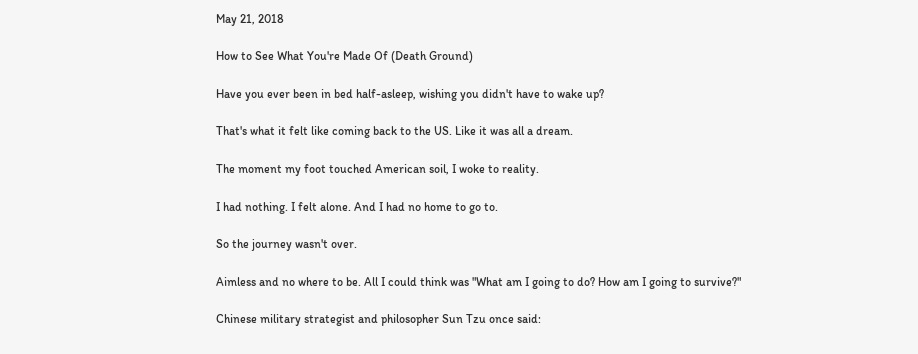May 21, 2018

How to See What You're Made Of (Death Ground)

Have you ever been in bed half-asleep, wishing you didn't have to wake up?

That's what it felt like coming back to the US. Like it was all a dream.

The moment my foot touched American soil, I woke to reality.

I had nothing. I felt alone. And I had no home to go to.

So the journey wasn't over.

Aimless and no where to be. All I could think was "What am I going to do? How am I going to survive?"

Chinese military strategist and philosopher Sun Tzu once said: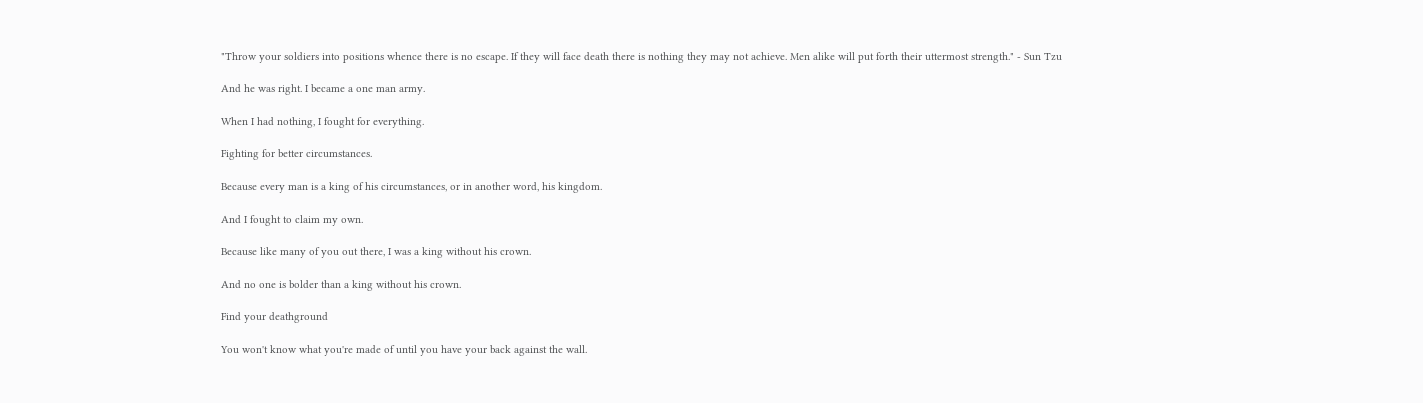"Throw your soldiers into positions whence there is no escape. If they will face death there is nothing they may not achieve. Men alike will put forth their uttermost strength." - Sun Tzu

And he was right. I became a one man army.

When I had nothing, I fought for everything.

Fighting for better circumstances.

Because every man is a king of his circumstances, or in another word, his kingdom.

And I fought to claim my own.

Because like many of you out there, I was a king without his crown.

And no one is bolder than a king without his crown.

Find your deathground

You won't know what you're made of until you have your back against the wall.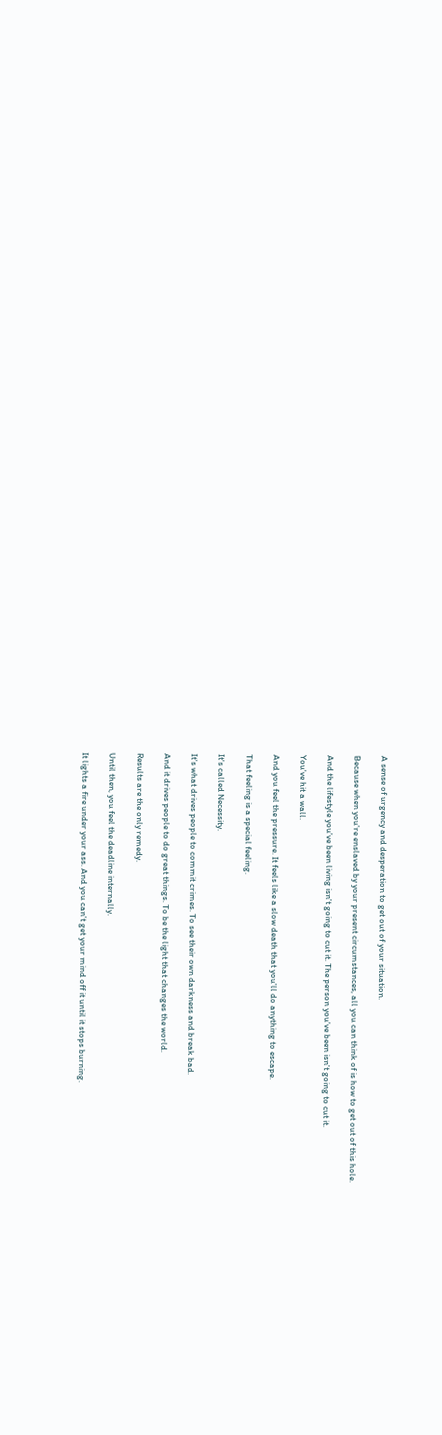A sense of urgency and desperation to get out of your situation.

Because when you're enslaved by your present circumstances, all you can think of is how to get out of this hole.

And the lifestyle you've been living isn't going to cut it. The person you've been isn't going to cut it.

You've hit a wall.

And you feel the pressure. It feels like a slow death that you'll do anything to escape.

That feeling is a special feeling.

It's called Necessity.

It's what drives people to commit crimes. To see their own darkness and break bad.

And it drives people to do great things. To be the light that changes the world.

Results are the only remedy.

Until then, you feel the deadline internally.

It lights a fire under your ass. And you can't get your mind off it until it stops burning.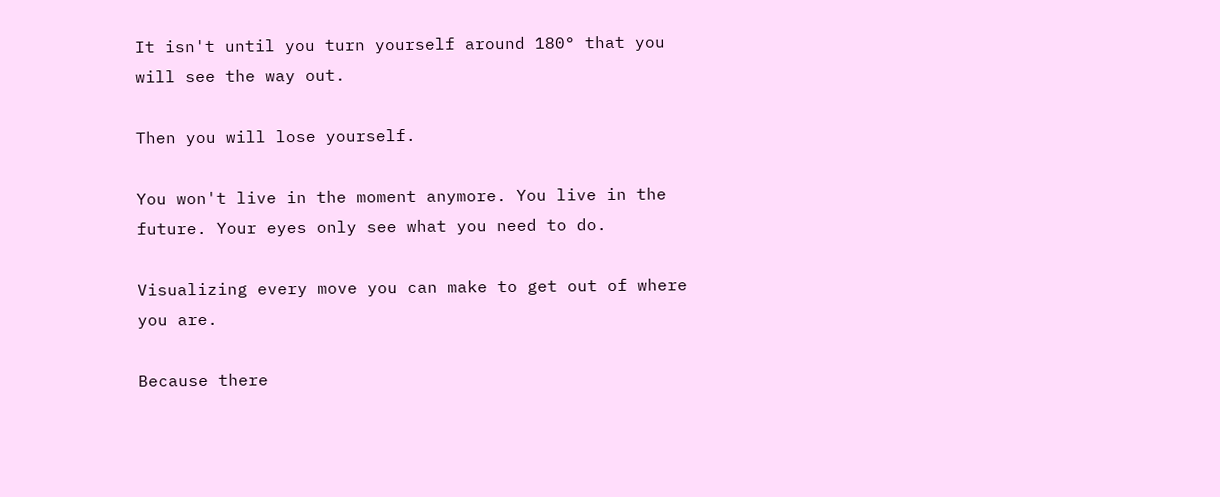It isn't until you turn yourself around 180° that you will see the way out.

Then you will lose yourself.

You won't live in the moment anymore. You live in the future. Your eyes only see what you need to do.

Visualizing every move you can make to get out of where you are.

Because there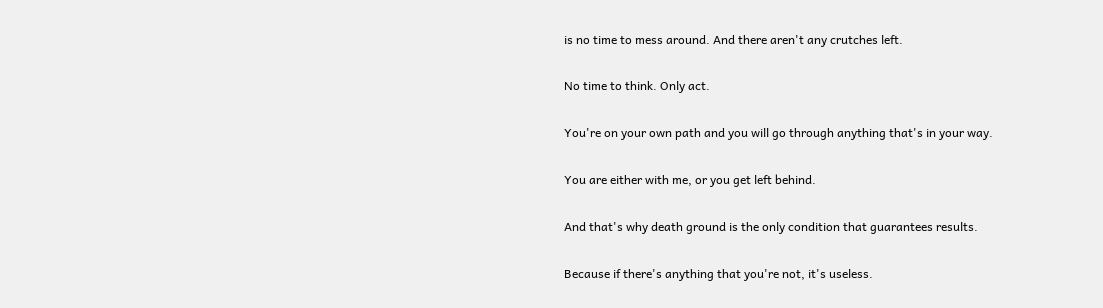is no time to mess around. And there aren't any crutches left.

No time to think. Only act.

You're on your own path and you will go through anything that's in your way.

You are either with me, or you get left behind.

And that's why death ground is the only condition that guarantees results.

Because if there's anything that you're not, it's useless.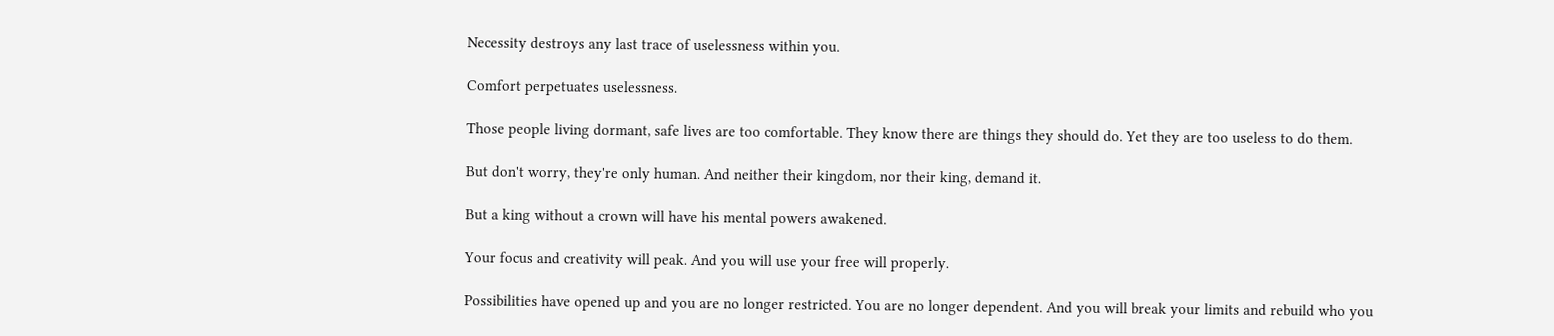Necessity destroys any last trace of uselessness within you.

Comfort perpetuates uselessness.

Those people living dormant, safe lives are too comfortable. They know there are things they should do. Yet they are too useless to do them.

But don't worry, they're only human. And neither their kingdom, nor their king, demand it.

But a king without a crown will have his mental powers awakened.

Your focus and creativity will peak. And you will use your free will properly.

Possibilities have opened up and you are no longer restricted. You are no longer dependent. And you will break your limits and rebuild who you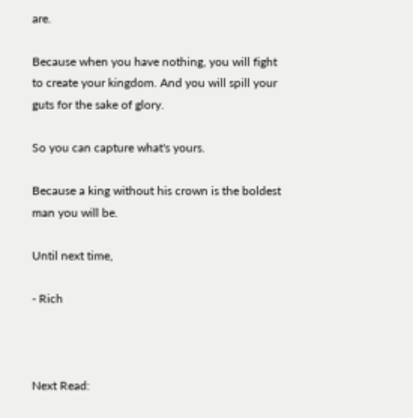are.

Because when you have nothing, you will fight to create your kingdom. And you will spill your guts for the sake of glory.

So you can capture what's yours.

Because a king without his crown is the boldest man you will be.

Until next time,

- Rich



Next Read: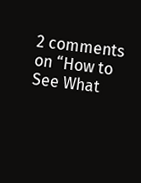2 comments on “How to See What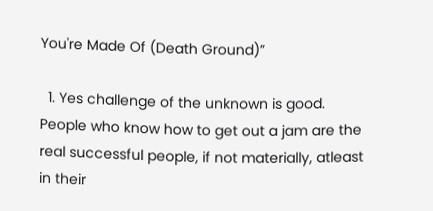You're Made Of (Death Ground)”

  1. Yes challenge of the unknown is good. People who know how to get out a jam are the real successful people, if not materially, atleast in their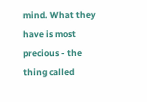mind. What they have is most precious - the thing called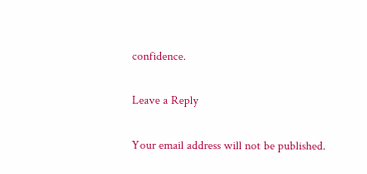confidence.

Leave a Reply

Your email address will not be published.